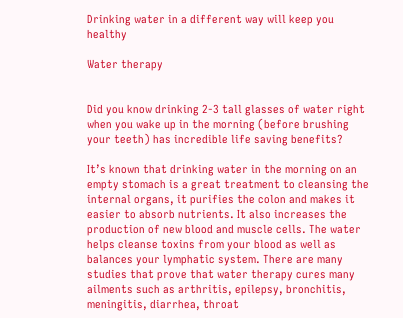Drinking water in a different way will keep you healthy

Water therapy


Did you know drinking 2-3 tall glasses of water right when you wake up in the morning (before brushing your teeth) has incredible life saving benefits?

It’s known that drinking water in the morning on an empty stomach is a great treatment to cleansing the internal organs, it purifies the colon and makes it easier to absorb nutrients. It also increases the production of new blood and muscle cells. The water helps cleanse toxins from your blood as well as balances your lymphatic system. There are many studies that prove that water therapy cures many ailments such as arthritis, epilepsy, bronchitis, meningitis, diarrhea, throat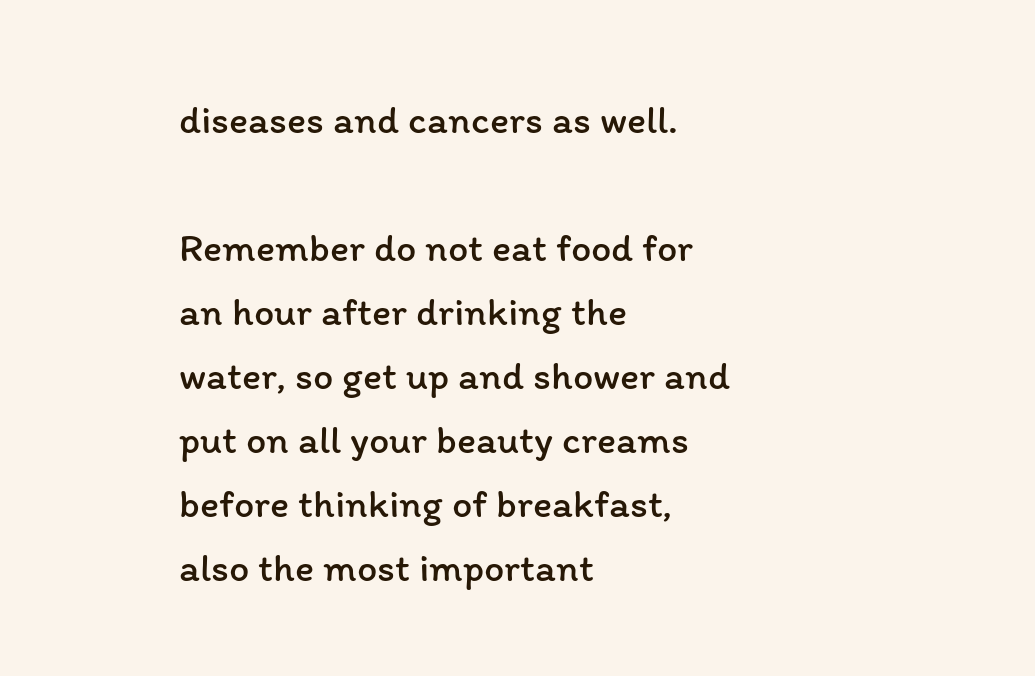diseases and cancers as well.

Remember do not eat food for an hour after drinking the water, so get up and shower and put on all your beauty creams before thinking of breakfast, also the most important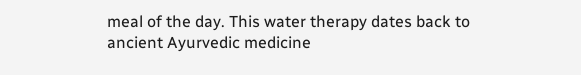meal of the day. This water therapy dates back to ancient Ayurvedic medicine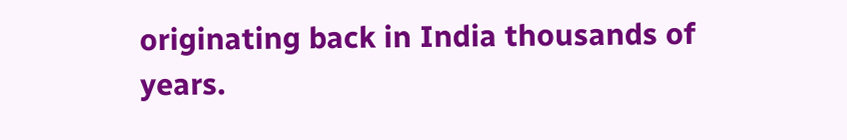originating back in India thousands of years.